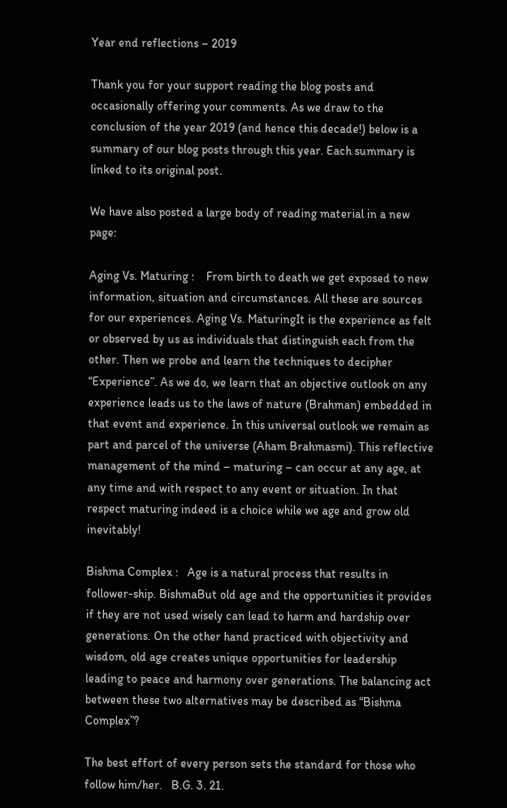Year end reflections – 2019

Thank you for your support reading the blog posts and occasionally offering your comments. As we draw to the conclusion of the year 2019 (and hence this decade!) below is a summary of our blog posts through this year. Each summary is linked to its original post.

We have also posted a large body of reading material in a new page:

Aging Vs. Maturing :    From birth to death we get exposed to new information, situation and circumstances. All these are sources for our experiences. Aging Vs. MaturingIt is the experience as felt or observed by us as individuals that distinguish each from the other. Then we probe and learn the techniques to decipher “Experience”. As we do, we learn that an objective outlook on any experience leads us to the laws of nature (Brahman) embedded in that event and experience. In this universal outlook we remain as part and parcel of the universe (Aham Brahmasmi). This reflective management of the mind – maturing – can occur at any age, at any time and with respect to any event or situation. In that respect maturing indeed is a choice while we age and grow old inevitably!

Bishma Complex :   Age is a natural process that results in follower-ship. BishmaBut old age and the opportunities it provides if they are not used wisely can lead to harm and hardship over generations. On the other hand practiced with objectivity and wisdom, old age creates unique opportunities for leadership leading to peace and harmony over generations. The balancing act between these two alternatives may be described as “Bishma Complex”?

The best effort of every person sets the standard for those who follow him/her.   B.G. 3. 21.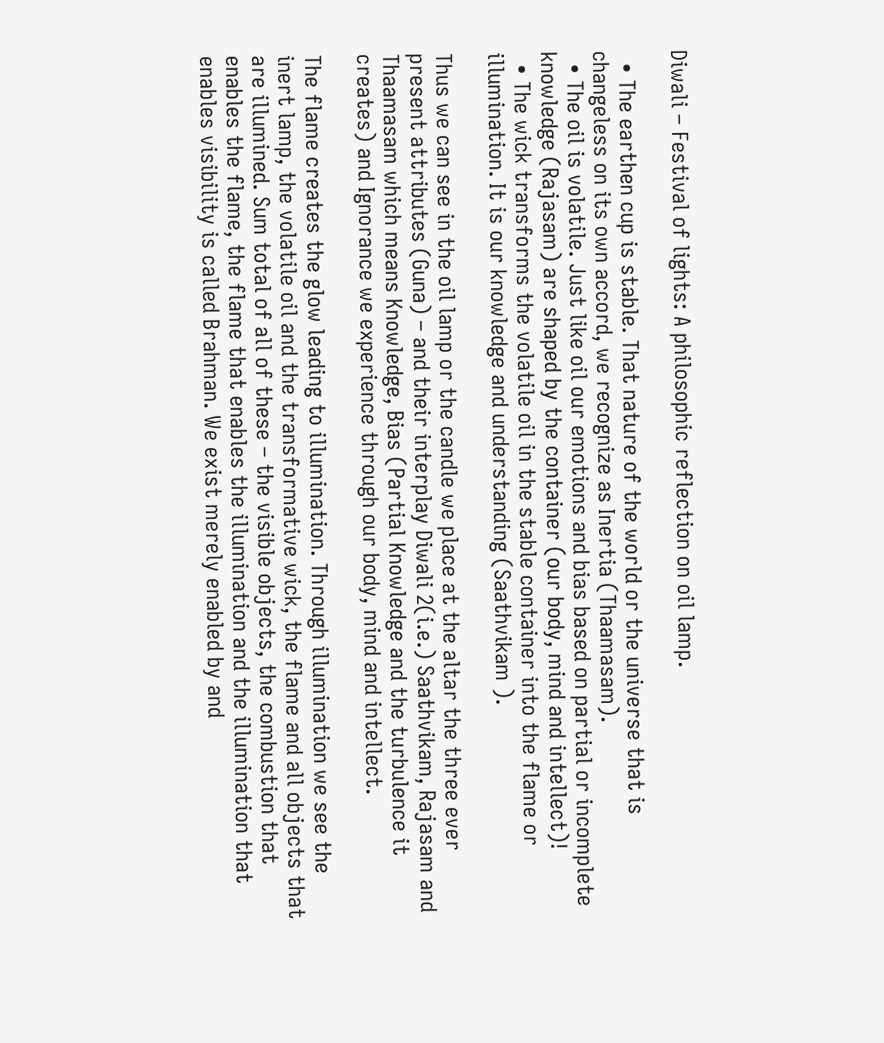Diwali – Festival of lights: A philosophic reflection on oil lamp.

  • The earthen cup is stable. That nature of the world or the universe that is changeless on its own accord, we recognize as Inertia (Thaamasam).
  • The oil is volatile. Just like oil our emotions and bias based on partial or incomplete knowledge (Rajasam) are shaped by the container (our body, mind and intellect)!
  • The wick transforms the volatile oil in the stable container into the flame or illumination. It is our knowledge and understanding (Saathvikam ).

Thus we can see in the oil lamp or the candle we place at the altar the three ever present attributes (Guna) – and their interplay Diwali 2(i.e.) Saathvikam, Rajasam and Thaamasam which means Knowledge, Bias (Partial Knowledge and the turbulence it creates) and Ignorance we experience through our body, mind and intellect.

The flame creates the glow leading to illumination. Through illumination we see the inert lamp, the volatile oil and the transformative wick, the flame and all objects that are illumined. Sum total of all of these – the visible objects, the combustion that enables the flame, the flame that enables the illumination and the illumination that enables visibility is called Brahman. We exist merely enabled by and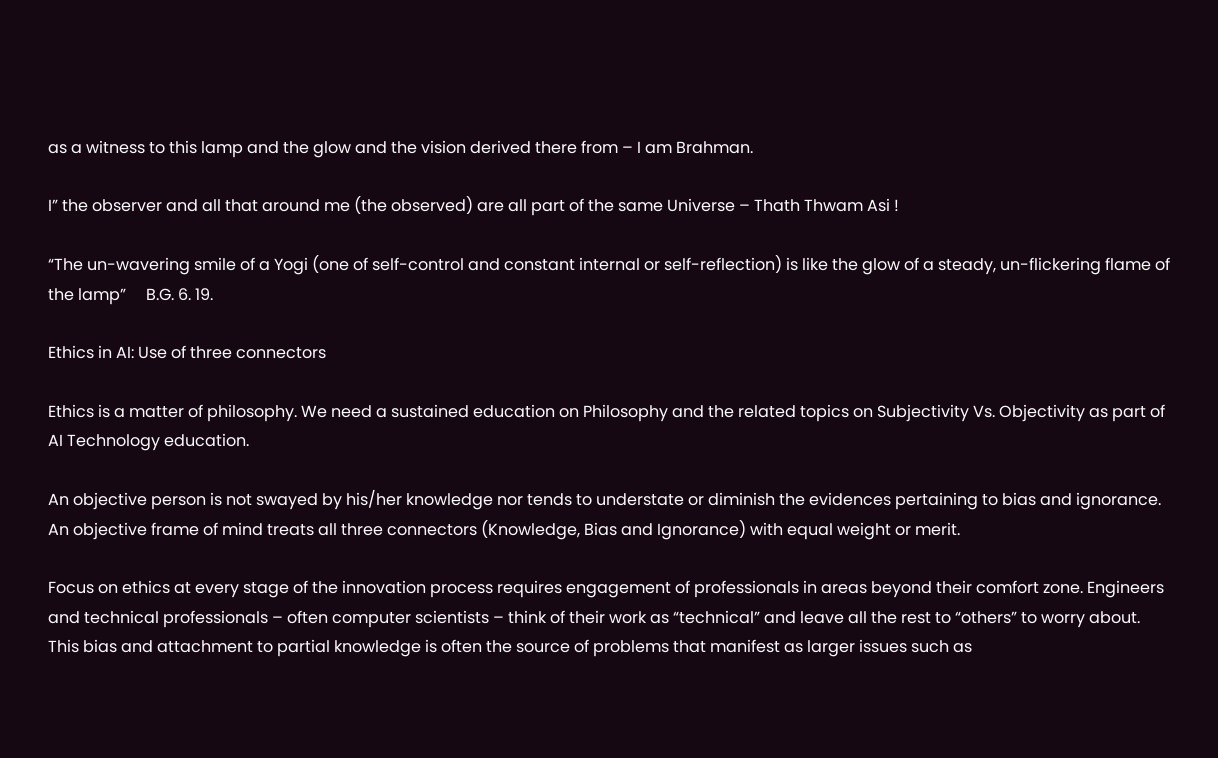as a witness to this lamp and the glow and the vision derived there from – I am Brahman.

I” the observer and all that around me (the observed) are all part of the same Universe – Thath Thwam Asi !

“The un-wavering smile of a Yogi (one of self-control and constant internal or self-reflection) is like the glow of a steady, un-flickering flame of the lamp”     B.G. 6. 19.

Ethics in AI: Use of three connectors

Ethics is a matter of philosophy. We need a sustained education on Philosophy and the related topics on Subjectivity Vs. Objectivity as part of AI Technology education.

An objective person is not swayed by his/her knowledge nor tends to understate or diminish the evidences pertaining to bias and ignorance. An objective frame of mind treats all three connectors (Knowledge, Bias and Ignorance) with equal weight or merit.

Focus on ethics at every stage of the innovation process requires engagement of professionals in areas beyond their comfort zone. Engineers and technical professionals – often computer scientists – think of their work as “technical” and leave all the rest to “others” to worry about. This bias and attachment to partial knowledge is often the source of problems that manifest as larger issues such as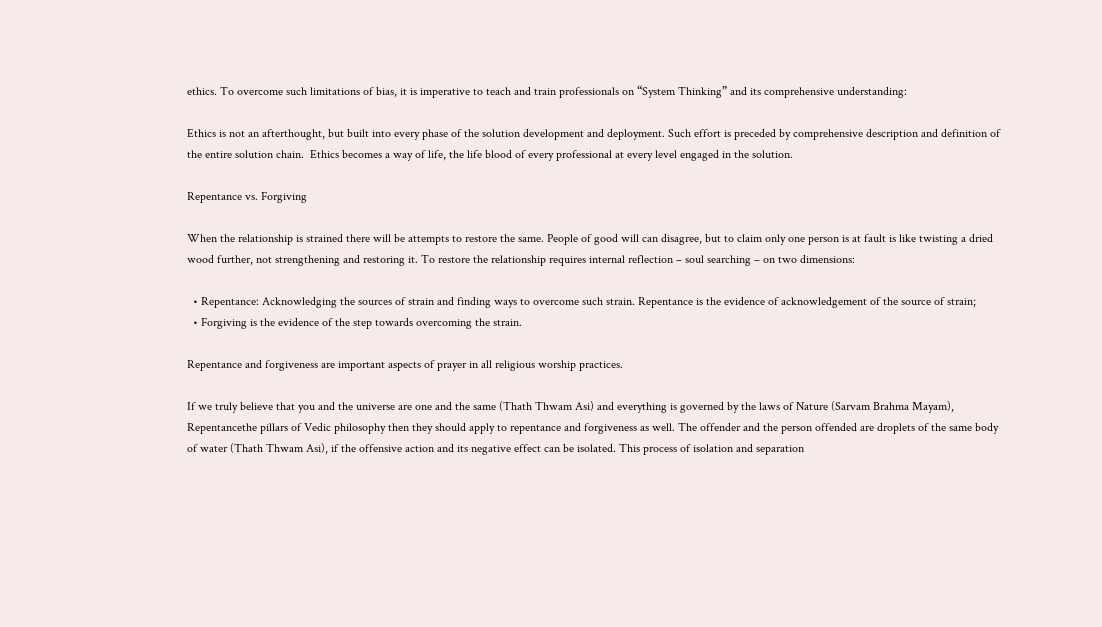ethics. To overcome such limitations of bias, it is imperative to teach and train professionals on “System Thinking” and its comprehensive understanding:

Ethics is not an afterthought, but built into every phase of the solution development and deployment. Such effort is preceded by comprehensive description and definition of the entire solution chain.  Ethics becomes a way of life, the life blood of every professional at every level engaged in the solution.

Repentance vs. Forgiving

When the relationship is strained there will be attempts to restore the same. People of good will can disagree, but to claim only one person is at fault is like twisting a dried wood further, not strengthening and restoring it. To restore the relationship requires internal reflection – soul searching – on two dimensions:

  • Repentance: Acknowledging the sources of strain and finding ways to overcome such strain. Repentance is the evidence of acknowledgement of the source of strain;
  • Forgiving is the evidence of the step towards overcoming the strain.

Repentance and forgiveness are important aspects of prayer in all religious worship practices.

If we truly believe that you and the universe are one and the same (Thath Thwam Asi) and everything is governed by the laws of Nature (Sarvam Brahma Mayam), Repentancethe pillars of Vedic philosophy then they should apply to repentance and forgiveness as well. The offender and the person offended are droplets of the same body of water (Thath Thwam Asi), if the offensive action and its negative effect can be isolated. This process of isolation and separation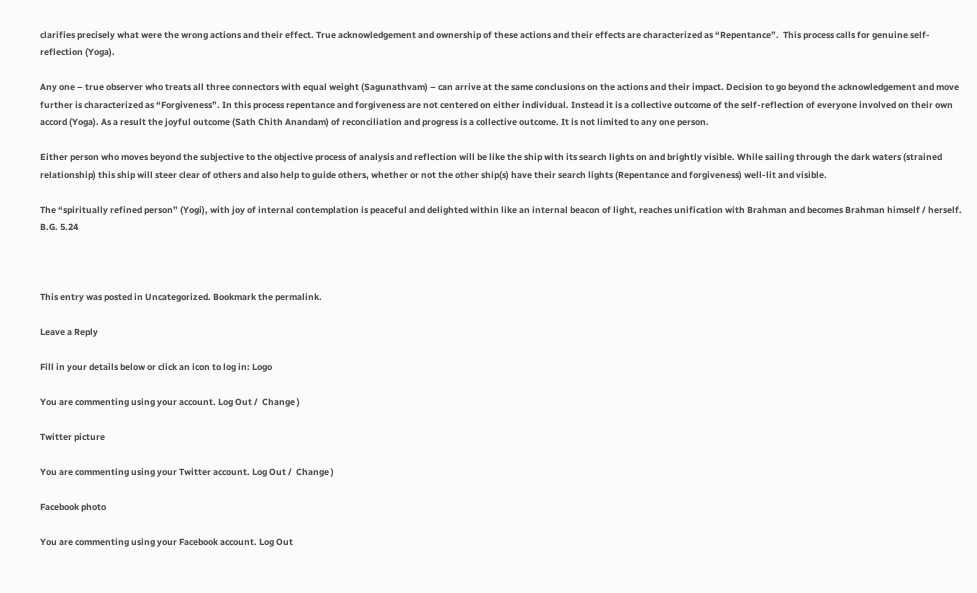clarifies precisely what were the wrong actions and their effect. True acknowledgement and ownership of these actions and their effects are characterized as “Repentance”.  This process calls for genuine self-reflection (Yoga).

Any one – true observer who treats all three connectors with equal weight (Sagunathvam) – can arrive at the same conclusions on the actions and their impact. Decision to go beyond the acknowledgement and move further is characterized as “Forgiveness”. In this process repentance and forgiveness are not centered on either individual. Instead it is a collective outcome of the self-reflection of everyone involved on their own accord (Yoga). As a result the joyful outcome (Sath Chith Anandam) of reconciliation and progress is a collective outcome. It is not limited to any one person.

Either person who moves beyond the subjective to the objective process of analysis and reflection will be like the ship with its search lights on and brightly visible. While sailing through the dark waters (strained relationship) this ship will steer clear of others and also help to guide others, whether or not the other ship(s) have their search lights (Repentance and forgiveness) well-lit and visible.

The “spiritually refined person” (Yogi), with joy of internal contemplation is peaceful and delighted within like an internal beacon of light, reaches unification with Brahman and becomes Brahman himself / herself.            B.G. 5.24



This entry was posted in Uncategorized. Bookmark the permalink.

Leave a Reply

Fill in your details below or click an icon to log in: Logo

You are commenting using your account. Log Out /  Change )

Twitter picture

You are commenting using your Twitter account. Log Out /  Change )

Facebook photo

You are commenting using your Facebook account. Log Out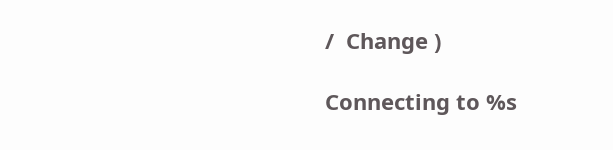/  Change )

Connecting to %s